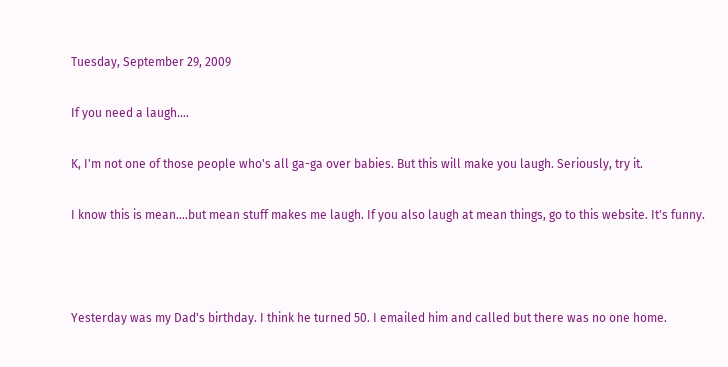Tuesday, September 29, 2009

If you need a laugh....

K, I'm not one of those people who's all ga-ga over babies. But this will make you laugh. Seriously, try it.

I know this is mean....but mean stuff makes me laugh. If you also laugh at mean things, go to this website. It's funny.



Yesterday was my Dad's birthday. I think he turned 50. I emailed him and called but there was no one home.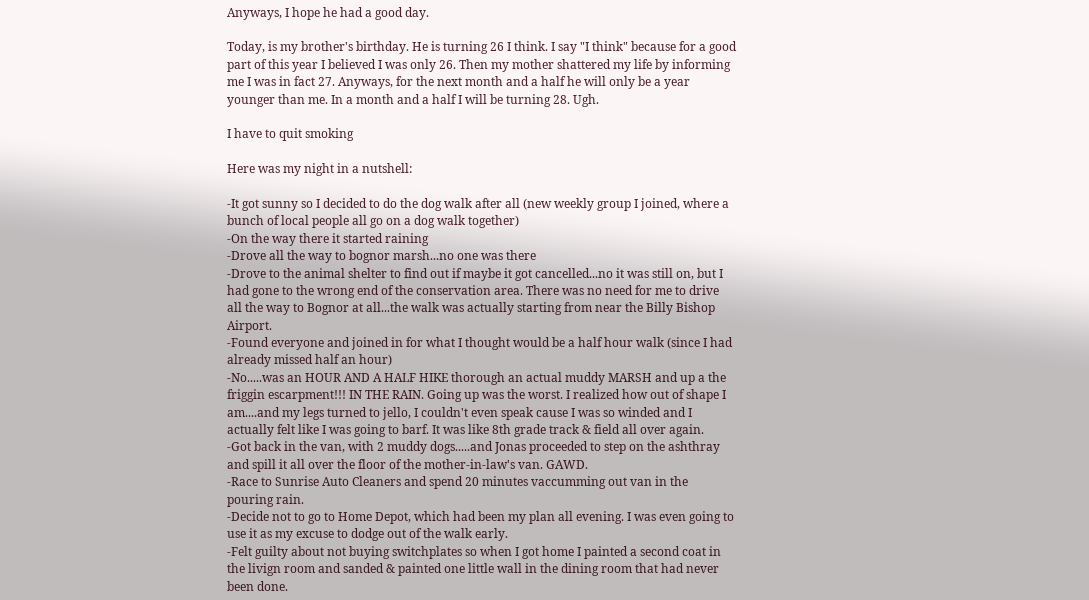Anyways, I hope he had a good day.

Today, is my brother's birthday. He is turning 26 I think. I say "I think" because for a good part of this year I believed I was only 26. Then my mother shattered my life by informing me I was in fact 27. Anyways, for the next month and a half he will only be a year younger than me. In a month and a half I will be turning 28. Ugh.

I have to quit smoking

Here was my night in a nutshell:

-It got sunny so I decided to do the dog walk after all (new weekly group I joined, where a bunch of local people all go on a dog walk together)
-On the way there it started raining
-Drove all the way to bognor marsh...no one was there
-Drove to the animal shelter to find out if maybe it got cancelled...no it was still on, but I had gone to the wrong end of the conservation area. There was no need for me to drive all the way to Bognor at all...the walk was actually starting from near the Billy Bishop Airport.
-Found everyone and joined in for what I thought would be a half hour walk (since I had already missed half an hour)
-No.....was an HOUR AND A HALF HIKE thorough an actual muddy MARSH and up a the friggin escarpment!!! IN THE RAIN. Going up was the worst. I realized how out of shape I am....and my legs turned to jello, I couldn't even speak cause I was so winded and I actually felt like I was going to barf. It was like 8th grade track & field all over again.
-Got back in the van, with 2 muddy dogs.....and Jonas proceeded to step on the ashthray and spill it all over the floor of the mother-in-law's van. GAWD.
-Race to Sunrise Auto Cleaners and spend 20 minutes vaccumming out van in the pouring rain.
-Decide not to go to Home Depot, which had been my plan all evening. I was even going to use it as my excuse to dodge out of the walk early.
-Felt guilty about not buying switchplates so when I got home I painted a second coat in the livign room and sanded & painted one little wall in the dining room that had never been done.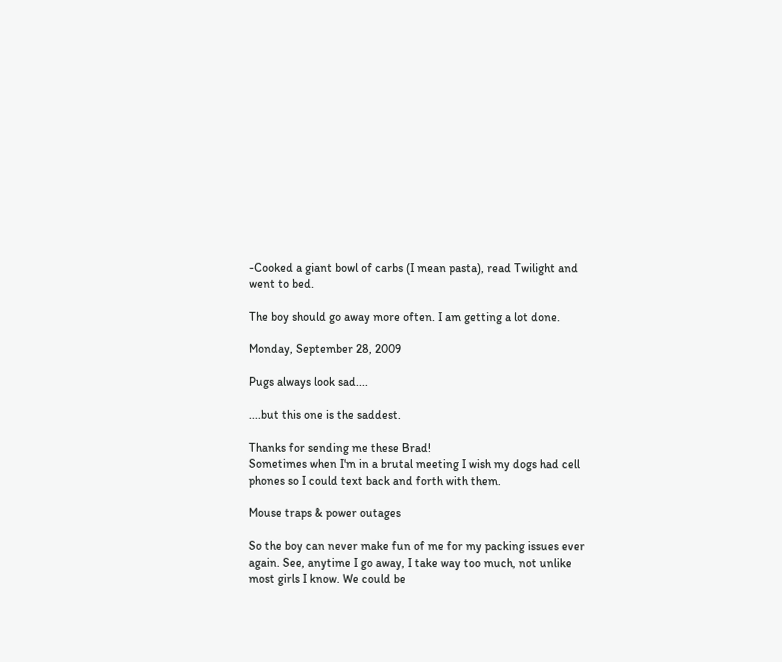-Cooked a giant bowl of carbs (I mean pasta), read Twilight and went to bed.

The boy should go away more often. I am getting a lot done.

Monday, September 28, 2009

Pugs always look sad....

....but this one is the saddest.

Thanks for sending me these Brad!
Sometimes when I'm in a brutal meeting I wish my dogs had cell phones so I could text back and forth with them.

Mouse traps & power outages

So the boy can never make fun of me for my packing issues ever again. See, anytime I go away, I take way too much, not unlike most girls I know. We could be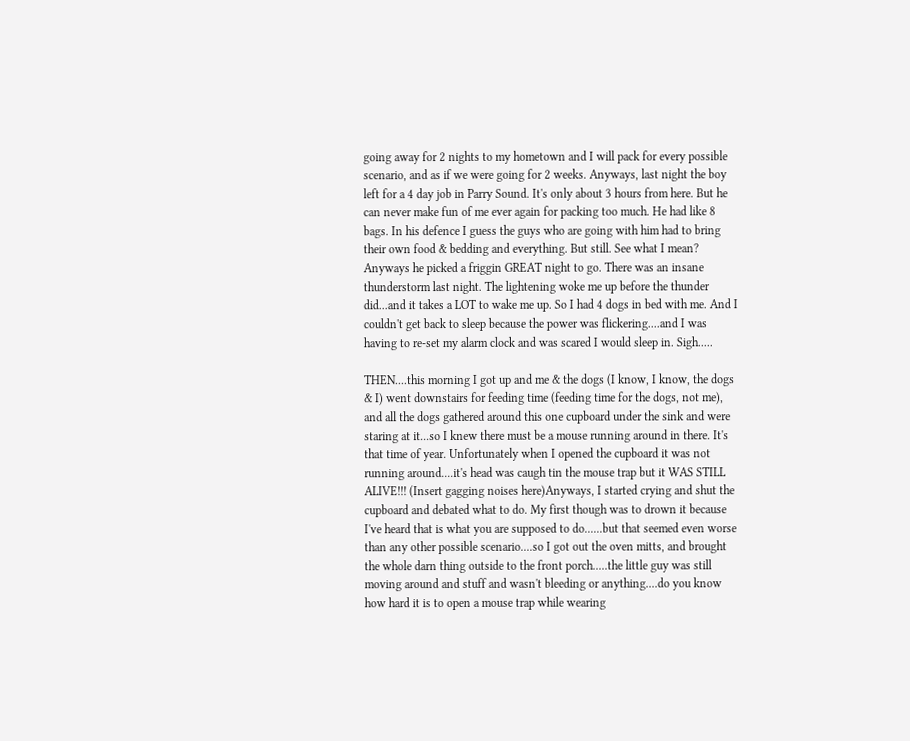going away for 2 nights to my hometown and I will pack for every possible scenario, and as if we were going for 2 weeks. Anyways, last night the boy left for a 4 day job in Parry Sound. It's only about 3 hours from here. But he can never make fun of me ever again for packing too much. He had like 8 bags. In his defence I guess the guys who are going with him had to bring their own food & bedding and everything. But still. See what I mean?
Anyways he picked a friggin GREAT night to go. There was an insane thunderstorm last night. The lightening woke me up before the thunder did...and it takes a LOT to wake me up. So I had 4 dogs in bed with me. And I couldn't get back to sleep because the power was flickering....and I was having to re-set my alarm clock and was scared I would sleep in. Sigh.....

THEN....this morning I got up and me & the dogs (I know, I know, the dogs & I) went downstairs for feeding time (feeding time for the dogs, not me), and all the dogs gathered around this one cupboard under the sink and were staring at it...so I knew there must be a mouse running around in there. It's that time of year. Unfortunately when I opened the cupboard it was not running around....it's head was caugh tin the mouse trap but it WAS STILL ALIVE!!! (Insert gagging noises here)Anyways, I started crying and shut the cupboard and debated what to do. My first though was to drown it because I've heard that is what you are supposed to do......but that seemed even worse than any other possible scenario....so I got out the oven mitts, and brought the whole darn thing outside to the front porch.....the little guy was still moving around and stuff and wasn't bleeding or anything....do you know how hard it is to open a mouse trap while wearing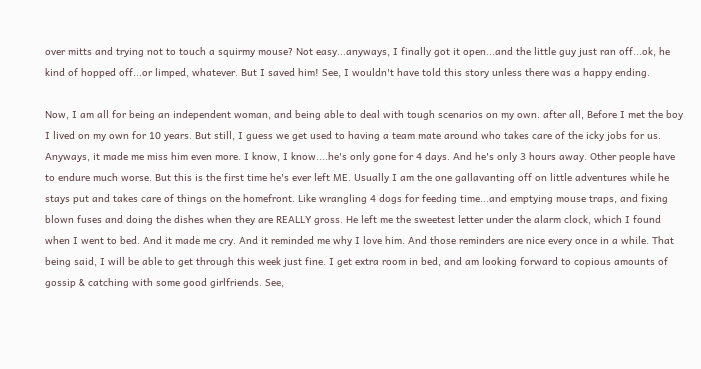over mitts and trying not to touch a squirmy mouse? Not easy...anyways, I finally got it open...and the little guy just ran off...ok, he kind of hopped off...or limped, whatever. But I saved him! See, I wouldn't have told this story unless there was a happy ending.

Now, I am all for being an independent woman, and being able to deal with tough scenarios on my own. after all, Before I met the boy I lived on my own for 10 years. But still, I guess we get used to having a team mate around who takes care of the icky jobs for us. Anyways, it made me miss him even more. I know, I know....he's only gone for 4 days. And he's only 3 hours away. Other people have to endure much worse. But this is the first time he's ever left ME. Usually I am the one gallavanting off on little adventures while he stays put and takes care of things on the homefront. Like wrangling 4 dogs for feeding time...and emptying mouse traps, and fixing blown fuses and doing the dishes when they are REALLY gross. He left me the sweetest letter under the alarm clock, which I found when I went to bed. And it made me cry. And it reminded me why I love him. And those reminders are nice every once in a while. That being said, I will be able to get through this week just fine. I get extra room in bed, and am looking forward to copious amounts of gossip & catching with some good girlfriends. See,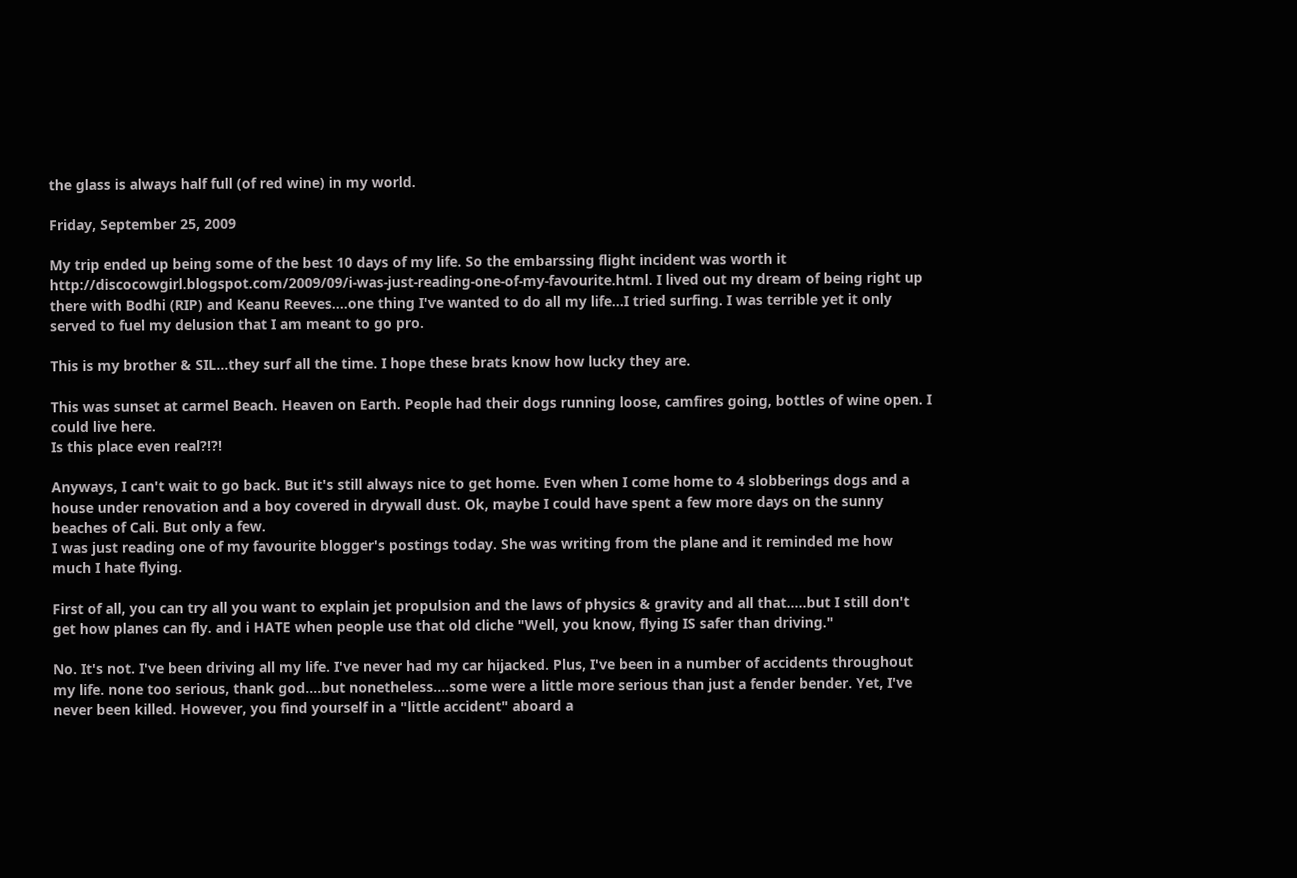the glass is always half full (of red wine) in my world.

Friday, September 25, 2009

My trip ended up being some of the best 10 days of my life. So the embarssing flight incident was worth it http://discocowgirl.blogspot.com/2009/09/i-was-just-reading-one-of-my-favourite.html. I lived out my dream of being right up there with Bodhi (RIP) and Keanu Reeves....one thing I've wanted to do all my life...I tried surfing. I was terrible yet it only served to fuel my delusion that I am meant to go pro.

This is my brother & SIL...they surf all the time. I hope these brats know how lucky they are.

This was sunset at carmel Beach. Heaven on Earth. People had their dogs running loose, camfires going, bottles of wine open. I could live here.
Is this place even real?!?!

Anyways, I can't wait to go back. But it's still always nice to get home. Even when I come home to 4 slobberings dogs and a house under renovation and a boy covered in drywall dust. Ok, maybe I could have spent a few more days on the sunny beaches of Cali. But only a few.
I was just reading one of my favourite blogger's postings today. She was writing from the plane and it reminded me how much I hate flying.

First of all, you can try all you want to explain jet propulsion and the laws of physics & gravity and all that.....but I still don't get how planes can fly. and i HATE when people use that old cliche "Well, you know, flying IS safer than driving."

No. It's not. I've been driving all my life. I've never had my car hijacked. Plus, I've been in a number of accidents throughout my life. none too serious, thank god....but nonetheless....some were a little more serious than just a fender bender. Yet, I've never been killed. However, you find yourself in a "little accident" aboard a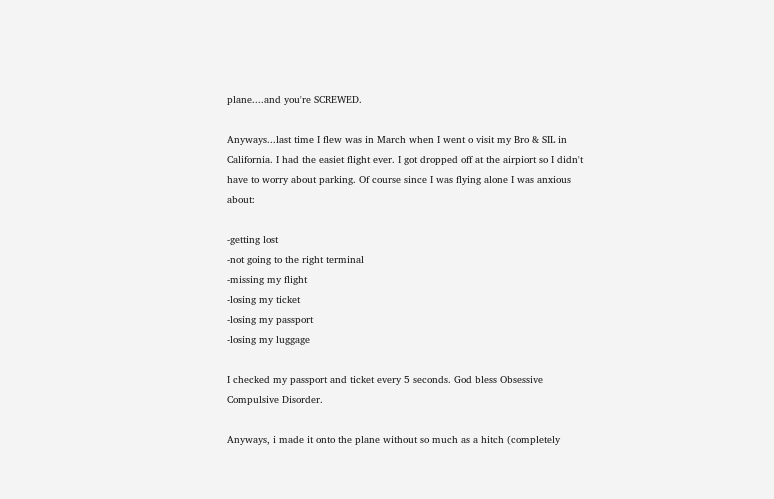plane....and you're SCREWED.

Anyways...last time I flew was in March when I went o visit my Bro & SIL in California. I had the easiet flight ever. I got dropped off at the airpiort so I didn't have to worry about parking. Of course since I was flying alone I was anxious about:

-getting lost
-not going to the right terminal
-missing my flight
-losing my ticket
-losing my passport
-losing my luggage

I checked my passport and ticket every 5 seconds. God bless Obsessive Compulsive Disorder.

Anyways, i made it onto the plane without so much as a hitch (completely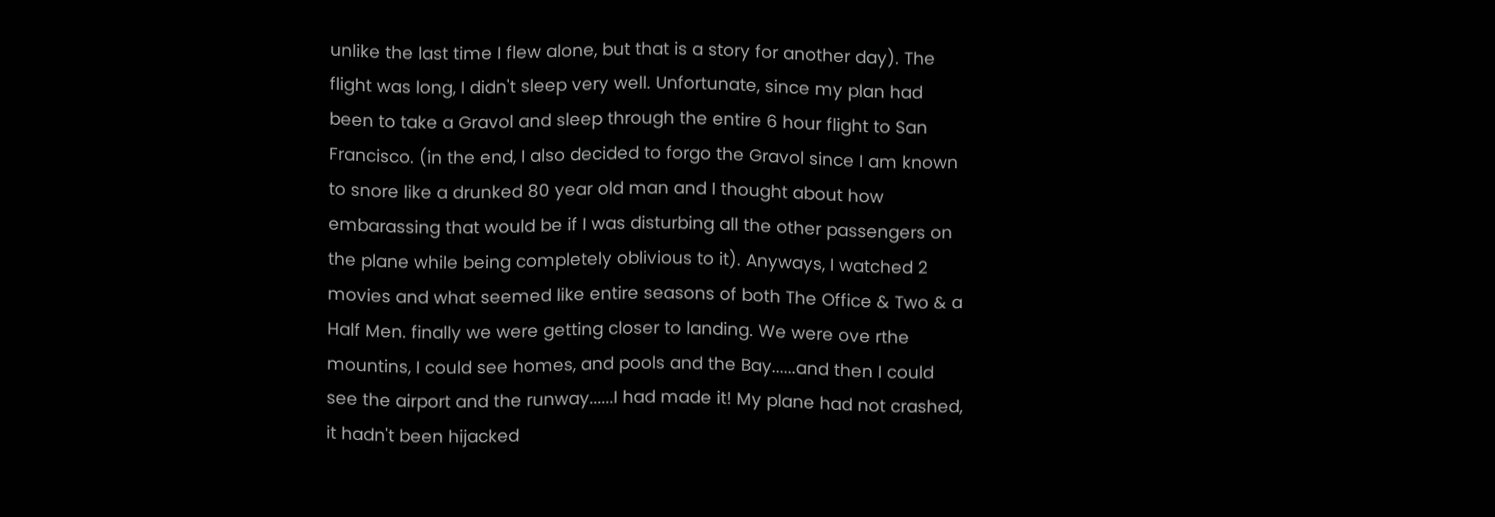unlike the last time I flew alone, but that is a story for another day). The flight was long, I didn't sleep very well. Unfortunate, since my plan had been to take a Gravol and sleep through the entire 6 hour flight to San Francisco. (in the end, I also decided to forgo the Gravol since I am known to snore like a drunked 80 year old man and I thought about how embarassing that would be if I was disturbing all the other passengers on the plane while being completely oblivious to it). Anyways, I watched 2 movies and what seemed like entire seasons of both The Office & Two & a Half Men. finally we were getting closer to landing. We were ove rthe mountins, I could see homes, and pools and the Bay......and then I could see the airport and the runway......I had made it! My plane had not crashed, it hadn't been hijacked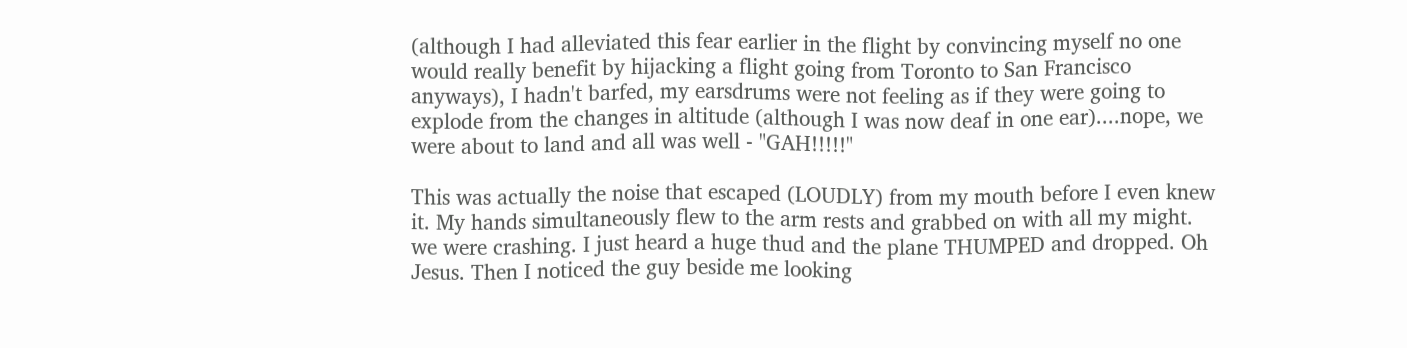(although I had alleviated this fear earlier in the flight by convincing myself no one would really benefit by hijacking a flight going from Toronto to San Francisco anyways), I hadn't barfed, my earsdrums were not feeling as if they were going to explode from the changes in altitude (although I was now deaf in one ear)....nope, we were about to land and all was well - "GAH!!!!!"

This was actually the noise that escaped (LOUDLY) from my mouth before I even knew it. My hands simultaneously flew to the arm rests and grabbed on with all my might. we were crashing. I just heard a huge thud and the plane THUMPED and dropped. Oh Jesus. Then I noticed the guy beside me looking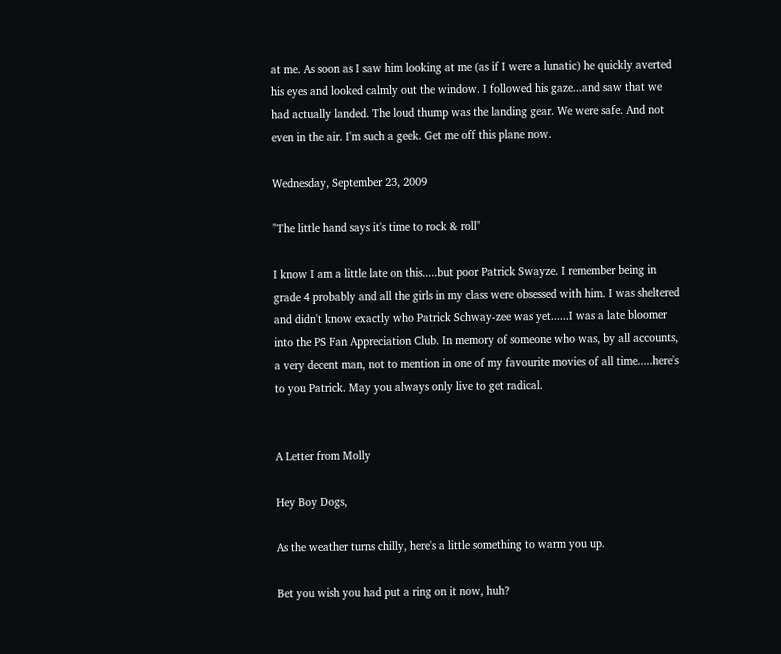at me. As soon as I saw him looking at me (as if I were a lunatic) he quickly averted his eyes and looked calmly out the window. I followed his gaze...and saw that we had actually landed. The loud thump was the landing gear. We were safe. And not even in the air. I'm such a geek. Get me off this plane now.

Wednesday, September 23, 2009

"The little hand says it's time to rock & roll"

I know I am a little late on this.....but poor Patrick Swayze. I remember being in grade 4 probably and all the girls in my class were obsessed with him. I was sheltered and didn't know exactly who Patrick Schway-zee was yet......I was a late bloomer into the PS Fan Appreciation Club. In memory of someone who was, by all accounts, a very decent man, not to mention in one of my favourite movies of all time.....here's to you Patrick. May you always only live to get radical.


A Letter from Molly

Hey Boy Dogs,

As the weather turns chilly, here's a little something to warm you up.

Bet you wish you had put a ring on it now, huh?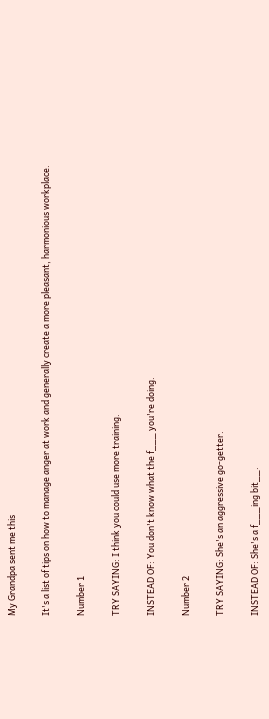My Grandpa sent me this

It's a list of tips on how to manage anger at work and generally create a more pleasant, harmonious workplace.

Number 1

TRY SAYING: I think you could use more training.

INSTEAD OF: You don't know what the f___ you're doing.

Number 2

TRY SAYING: She's an aggressive go-getter.

INSTEAD OF: She's a f___ing bit__.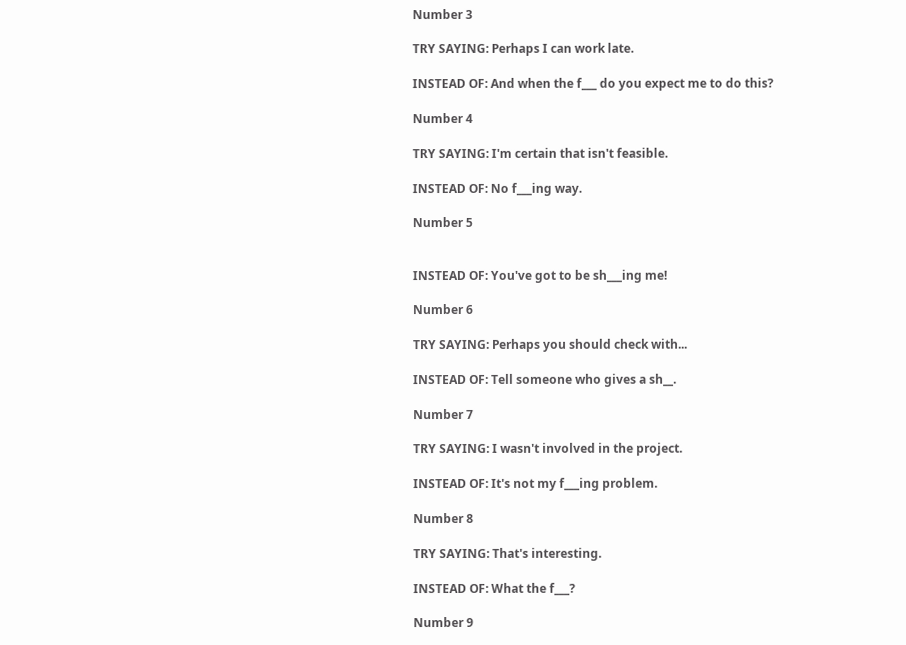Number 3

TRY SAYING: Perhaps I can work late.

INSTEAD OF: And when the f___ do you expect me to do this?

Number 4

TRY SAYING: I'm certain that isn't feasible.

INSTEAD OF: No f___ing way.

Number 5


INSTEAD OF: You've got to be sh___ing me!

Number 6

TRY SAYING: Perhaps you should check with...

INSTEAD OF: Tell someone who gives a sh__.

Number 7

TRY SAYING: I wasn't involved in the project.

INSTEAD OF: It's not my f___ing problem.

Number 8

TRY SAYING: That's interesting.

INSTEAD OF: What the f___?

Number 9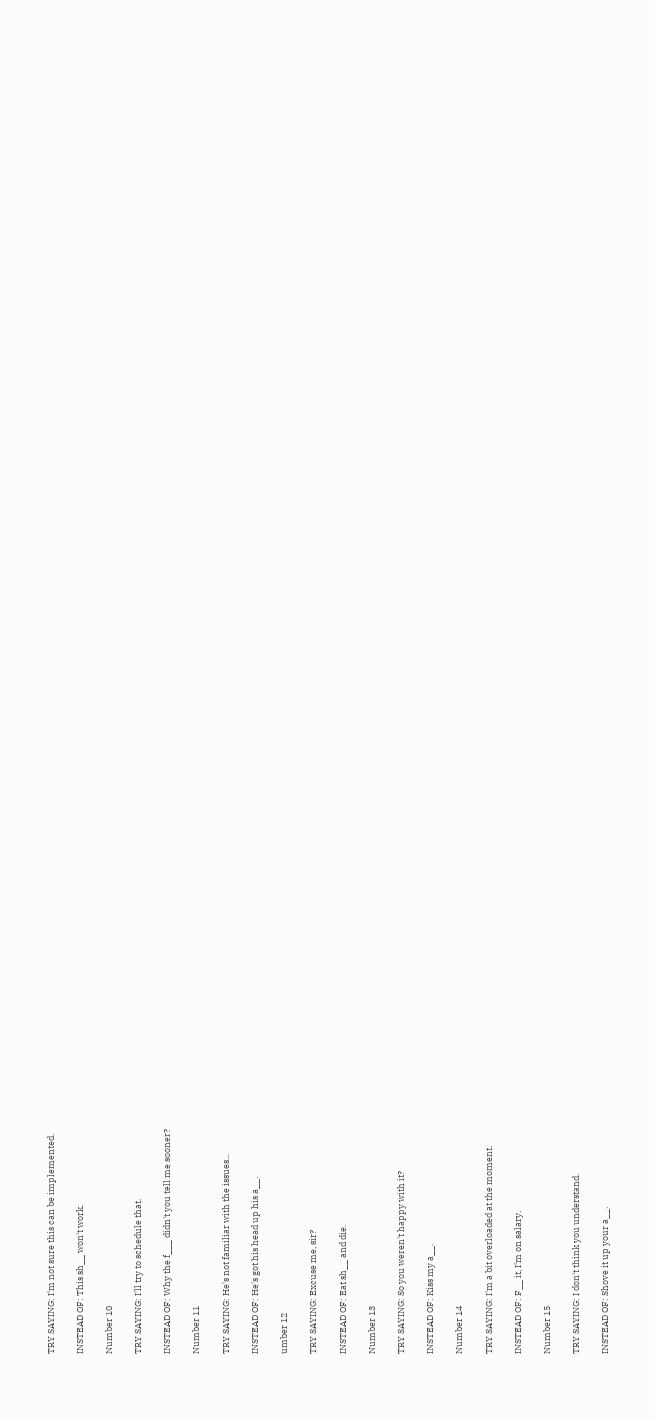TRY SAYING: I'm not sure this can be implemented.

INSTEAD OF: This sh__ won't work.

Number 10

TRY SAYING: I'll try to schedule that.

INSTEAD OF: Why the f___ didn't you tell me sooner?

Number 11

TRY SAYING: He's not familiar with the issues...

INSTEAD OF: He's got his head up his a__.

umber 12

TRY SAYING: Excuse me, sir?

INSTEAD OF: Eat sh__ and die.

Number 13

TRY SAYING: So you weren't happy with it?

INSTEAD OF: Kiss my a__.

Number 14

TRY SAYING: I'm a bit overloaded at the moment.

INSTEAD OF: F__ it, I'm on salary.

Number 15

TRY SAYING: I don't think you understand.

INSTEAD OF: Shove it up your a__.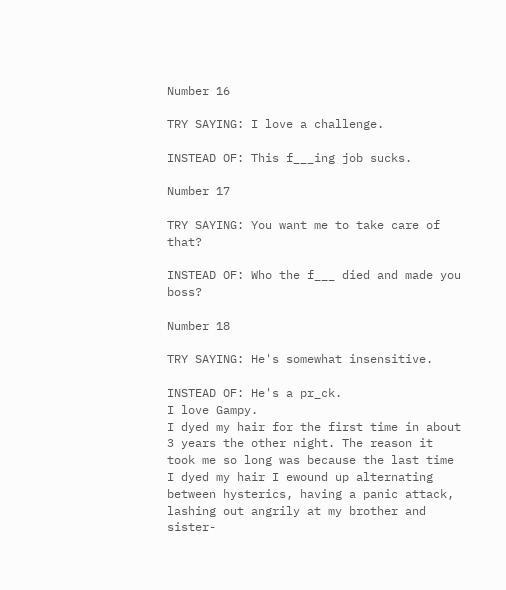Number 16

TRY SAYING: I love a challenge.

INSTEAD OF: This f___ing job sucks.

Number 17

TRY SAYING: You want me to take care of that?

INSTEAD OF: Who the f___ died and made you boss?

Number 18

TRY SAYING: He's somewhat insensitive.

INSTEAD OF: He's a pr_ck.
I love Gampy.
I dyed my hair for the first time in about 3 years the other night. The reason it took me so long was because the last time I dyed my hair I ewound up alternating between hysterics, having a panic attack, lashing out angrily at my brother and sister-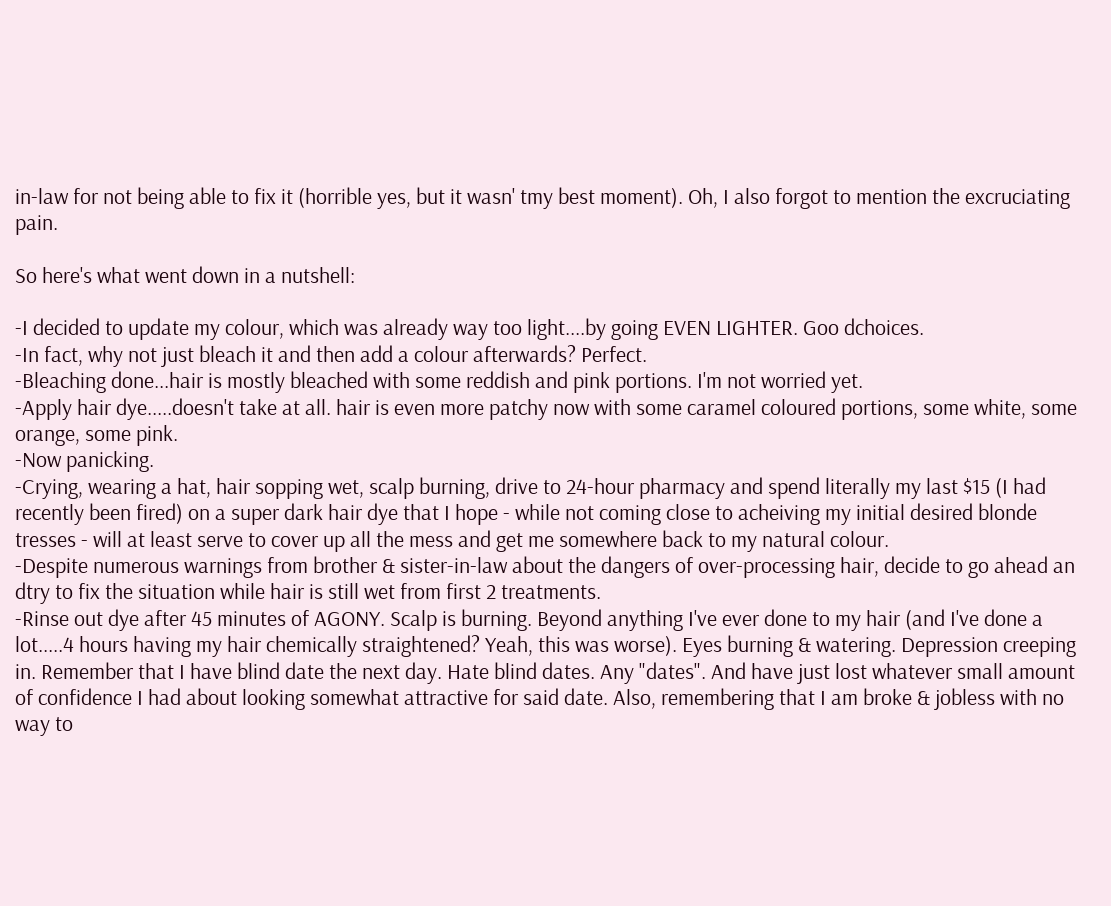in-law for not being able to fix it (horrible yes, but it wasn' tmy best moment). Oh, I also forgot to mention the excruciating pain.

So here's what went down in a nutshell:

-I decided to update my colour, which was already way too light....by going EVEN LIGHTER. Goo dchoices.
-In fact, why not just bleach it and then add a colour afterwards? Perfect.
-Bleaching done...hair is mostly bleached with some reddish and pink portions. I'm not worried yet.
-Apply hair dye.....doesn't take at all. hair is even more patchy now with some caramel coloured portions, some white, some orange, some pink.
-Now panicking.
-Crying, wearing a hat, hair sopping wet, scalp burning, drive to 24-hour pharmacy and spend literally my last $15 (I had recently been fired) on a super dark hair dye that I hope - while not coming close to acheiving my initial desired blonde tresses - will at least serve to cover up all the mess and get me somewhere back to my natural colour.
-Despite numerous warnings from brother & sister-in-law about the dangers of over-processing hair, decide to go ahead an dtry to fix the situation while hair is still wet from first 2 treatments.
-Rinse out dye after 45 minutes of AGONY. Scalp is burning. Beyond anything I've ever done to my hair (and I've done a lot.....4 hours having my hair chemically straightened? Yeah, this was worse). Eyes burning & watering. Depression creeping in. Remember that I have blind date the next day. Hate blind dates. Any "dates". And have just lost whatever small amount of confidence I had about looking somewhat attractive for said date. Also, remembering that I am broke & jobless with no way to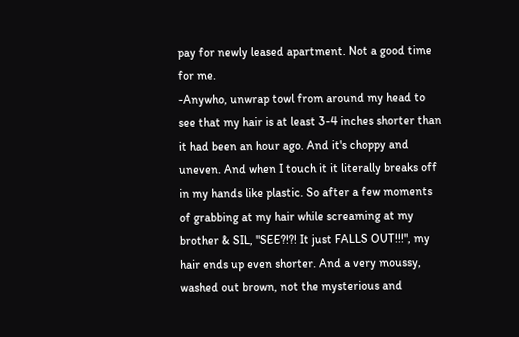pay for newly leased apartment. Not a good time for me.
-Anywho, unwrap towl from around my head to see that my hair is at least 3-4 inches shorter than it had been an hour ago. And it's choppy and uneven. And when I touch it it literally breaks off in my hands like plastic. So after a few moments of grabbing at my hair while screaming at my brother & SIL, "SEE?!?! It just FALLS OUT!!!", my hair ends up even shorter. And a very moussy, washed out brown, not the mysterious and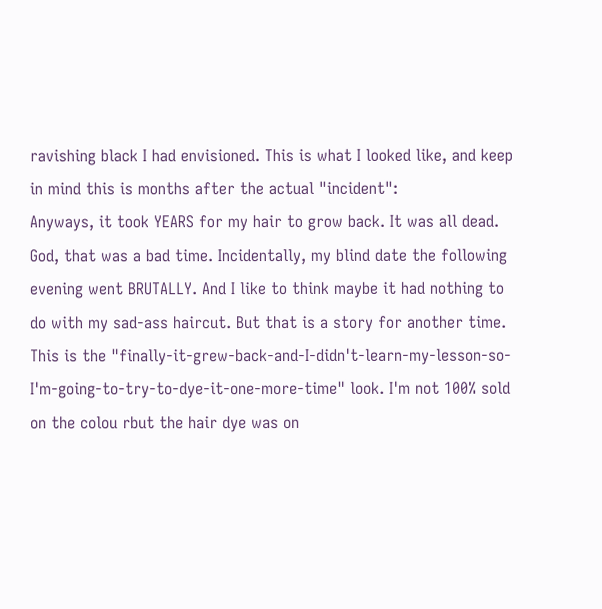ravishing black I had envisioned. This is what I looked like, and keep in mind this is months after the actual "incident":
Anyways, it took YEARS for my hair to grow back. It was all dead. God, that was a bad time. Incidentally, my blind date the following evening went BRUTALLY. And I like to think maybe it had nothing to do with my sad-ass haircut. But that is a story for another time.
This is the "finally-it-grew-back-and-I-didn't-learn-my-lesson-so-I'm-going-to-try-to-dye-it-one-more-time" look. I'm not 100% sold on the colou rbut the hair dye was on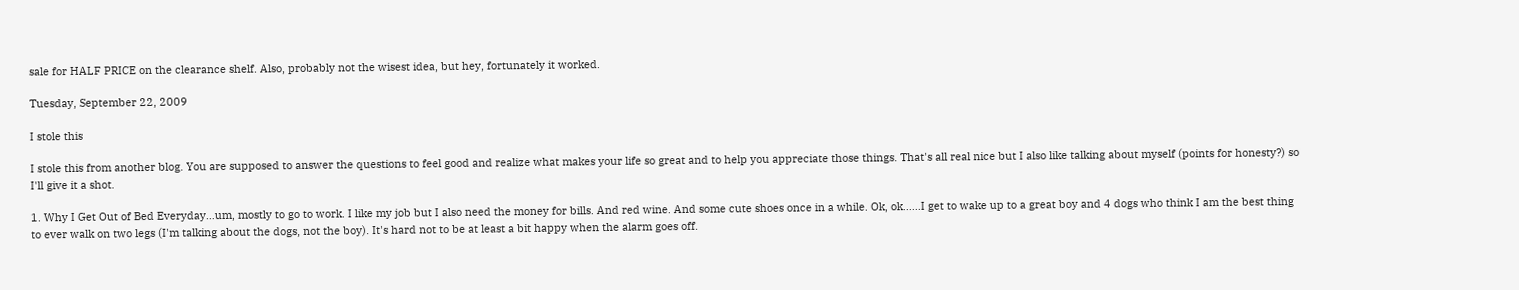sale for HALF PRICE on the clearance shelf. Also, probably not the wisest idea, but hey, fortunately it worked.

Tuesday, September 22, 2009

I stole this

I stole this from another blog. You are supposed to answer the questions to feel good and realize what makes your life so great and to help you appreciate those things. That's all real nice but I also like talking about myself (points for honesty?) so I'll give it a shot.

1. Why I Get Out of Bed Everyday…um, mostly to go to work. I like my job but I also need the money for bills. And red wine. And some cute shoes once in a while. Ok, ok......I get to wake up to a great boy and 4 dogs who think I am the best thing to ever walk on two legs (I'm talking about the dogs, not the boy). It's hard not to be at least a bit happy when the alarm goes off.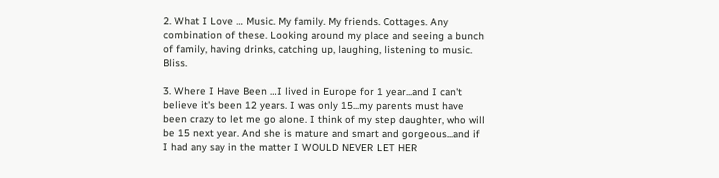2. What I Love … Music. My family. My friends. Cottages. Any combination of these. Looking around my place and seeing a bunch of family, having drinks, catching up, laughing, listening to music. Bliss.

3. Where I Have Been …I lived in Europe for 1 year...and I can't believe it's been 12 years. I was only 15...my parents must have been crazy to let me go alone. I think of my step daughter, who will be 15 next year. And she is mature and smart and gorgeous...and if I had any say in the matter I WOULD NEVER LET HER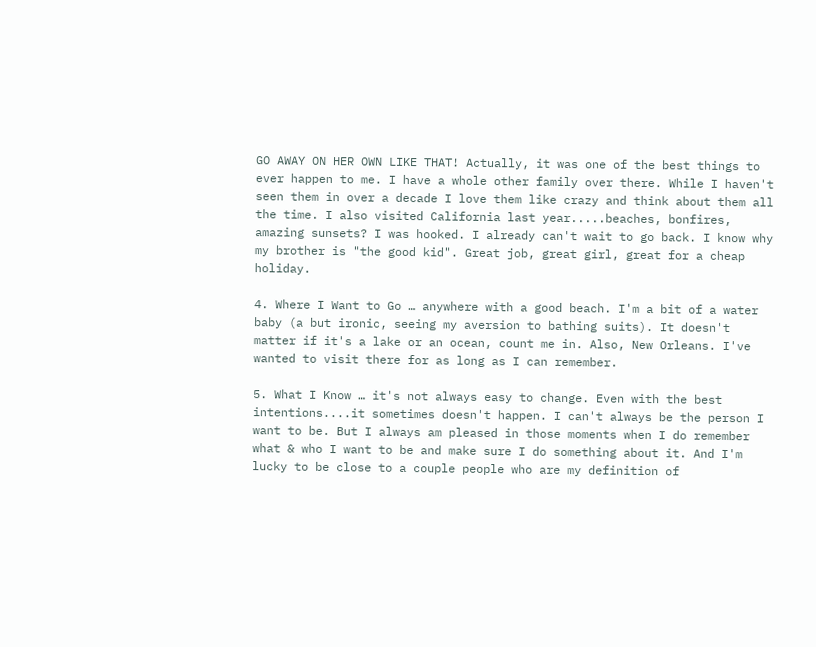GO AWAY ON HER OWN LIKE THAT! Actually, it was one of the best things to ever happen to me. I have a whole other family over there. While I haven't seen them in over a decade I love them like crazy and think about them all the time. I also visited California last year.....beaches, bonfires, amazing sunsets? I was hooked. I already can't wait to go back. I know why my brother is "the good kid". Great job, great girl, great for a cheap holiday.

4. Where I Want to Go … anywhere with a good beach. I'm a bit of a water baby (a but ironic, seeing my aversion to bathing suits). It doesn't matter if it's a lake or an ocean, count me in. Also, New Orleans. I've wanted to visit there for as long as I can remember.

5. What I Know … it's not always easy to change. Even with the best intentions....it sometimes doesn't happen. I can't always be the person I want to be. But I always am pleased in those moments when I do remember what & who I want to be and make sure I do something about it. And I'm lucky to be close to a couple people who are my definition of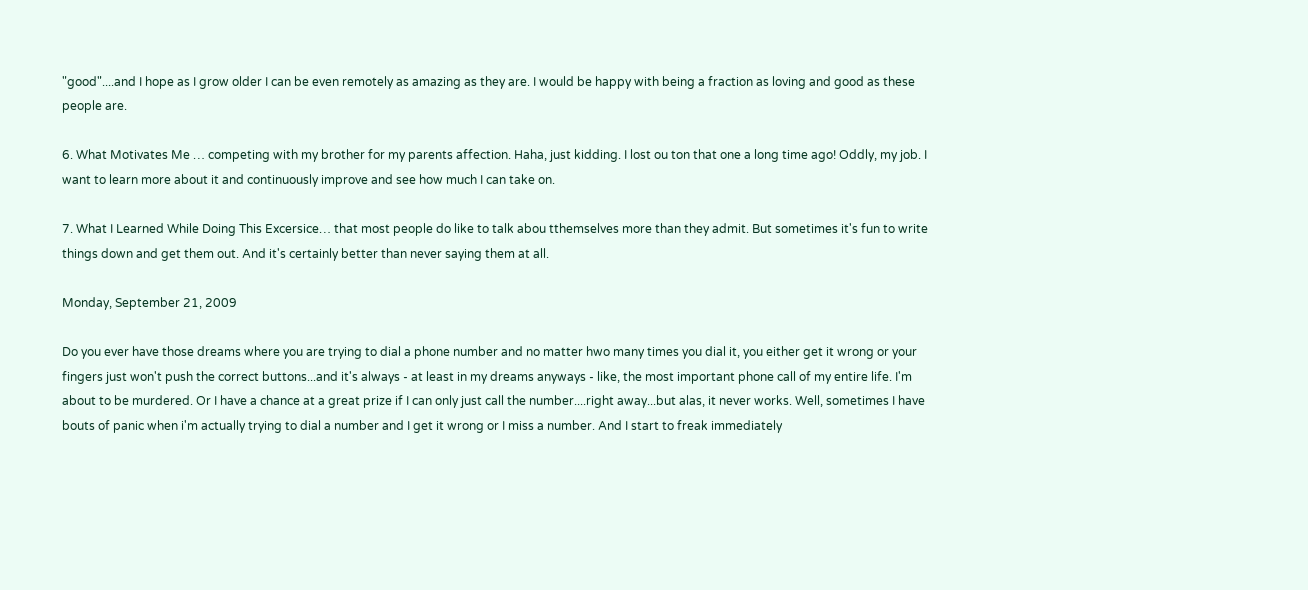"good"....and I hope as I grow older I can be even remotely as amazing as they are. I would be happy with being a fraction as loving and good as these people are.

6. What Motivates Me … competing with my brother for my parents affection. Haha, just kidding. I lost ou ton that one a long time ago! Oddly, my job. I want to learn more about it and continuously improve and see how much I can take on.

7. What I Learned While Doing This Excersice… that most people do like to talk abou tthemselves more than they admit. But sometimes it's fun to write things down and get them out. And it's certainly better than never saying them at all.

Monday, September 21, 2009

Do you ever have those dreams where you are trying to dial a phone number and no matter hwo many times you dial it, you either get it wrong or your fingers just won't push the correct buttons...and it's always - at least in my dreams anyways - like, the most important phone call of my entire life. I'm about to be murdered. Or I have a chance at a great prize if I can only just call the number....right away...but alas, it never works. Well, sometimes I have bouts of panic when i'm actually trying to dial a number and I get it wrong or I miss a number. And I start to freak immediately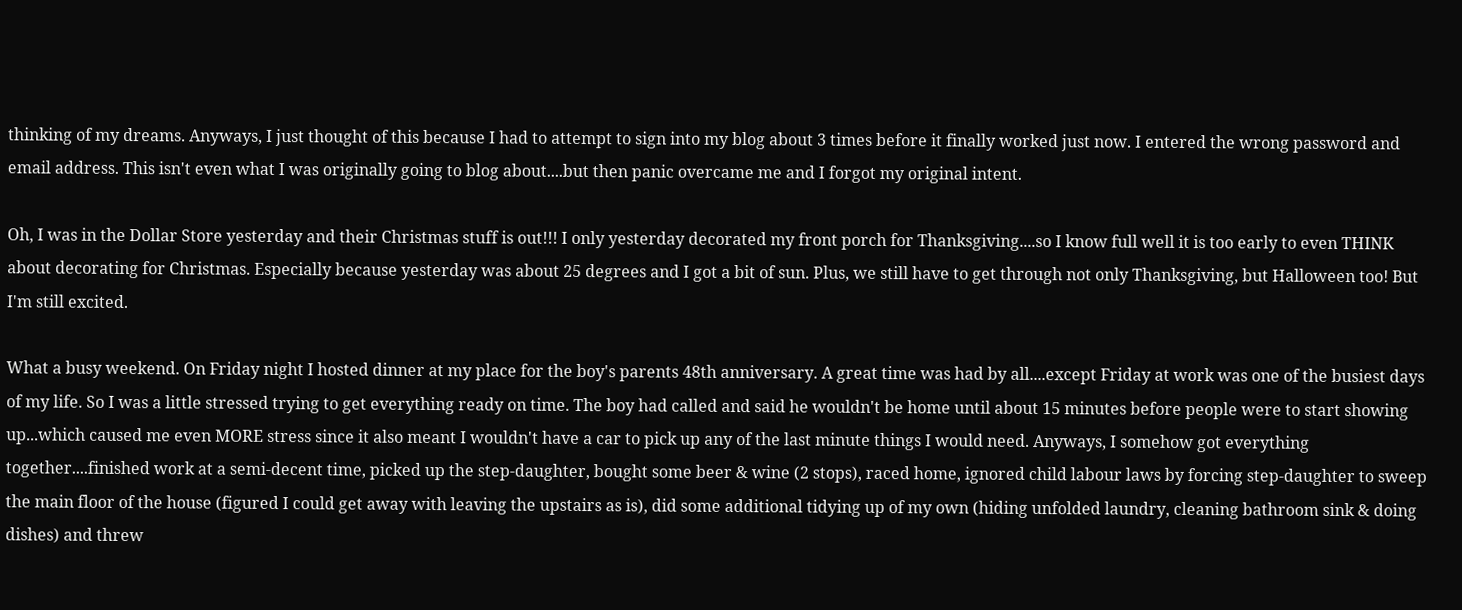thinking of my dreams. Anyways, I just thought of this because I had to attempt to sign into my blog about 3 times before it finally worked just now. I entered the wrong password and email address. This isn't even what I was originally going to blog about....but then panic overcame me and I forgot my original intent.

Oh, I was in the Dollar Store yesterday and their Christmas stuff is out!!! I only yesterday decorated my front porch for Thanksgiving....so I know full well it is too early to even THINK about decorating for Christmas. Especially because yesterday was about 25 degrees and I got a bit of sun. Plus, we still have to get through not only Thanksgiving, but Halloween too! But I'm still excited.

What a busy weekend. On Friday night I hosted dinner at my place for the boy's parents 48th anniversary. A great time was had by all....except Friday at work was one of the busiest days of my life. So I was a little stressed trying to get everything ready on time. The boy had called and said he wouldn't be home until about 15 minutes before people were to start showing up...which caused me even MORE stress since it also meant I wouldn't have a car to pick up any of the last minute things I would need. Anyways, I somehow got everything together....finished work at a semi-decent time, picked up the step-daughter, bought some beer & wine (2 stops), raced home, ignored child labour laws by forcing step-daughter to sweep the main floor of the house (figured I could get away with leaving the upstairs as is), did some additional tidying up of my own (hiding unfolded laundry, cleaning bathroom sink & doing dishes) and threw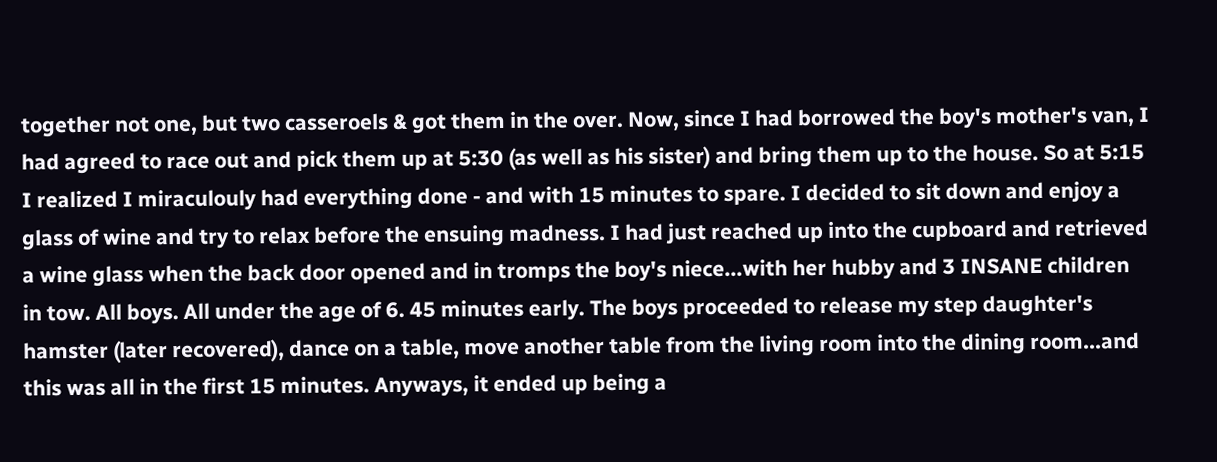together not one, but two casseroels & got them in the over. Now, since I had borrowed the boy's mother's van, I had agreed to race out and pick them up at 5:30 (as well as his sister) and bring them up to the house. So at 5:15 I realized I miraculouly had everything done - and with 15 minutes to spare. I decided to sit down and enjoy a glass of wine and try to relax before the ensuing madness. I had just reached up into the cupboard and retrieved a wine glass when the back door opened and in tromps the boy's niece...with her hubby and 3 INSANE children in tow. All boys. All under the age of 6. 45 minutes early. The boys proceeded to release my step daughter's hamster (later recovered), dance on a table, move another table from the living room into the dining room...and this was all in the first 15 minutes. Anyways, it ended up being a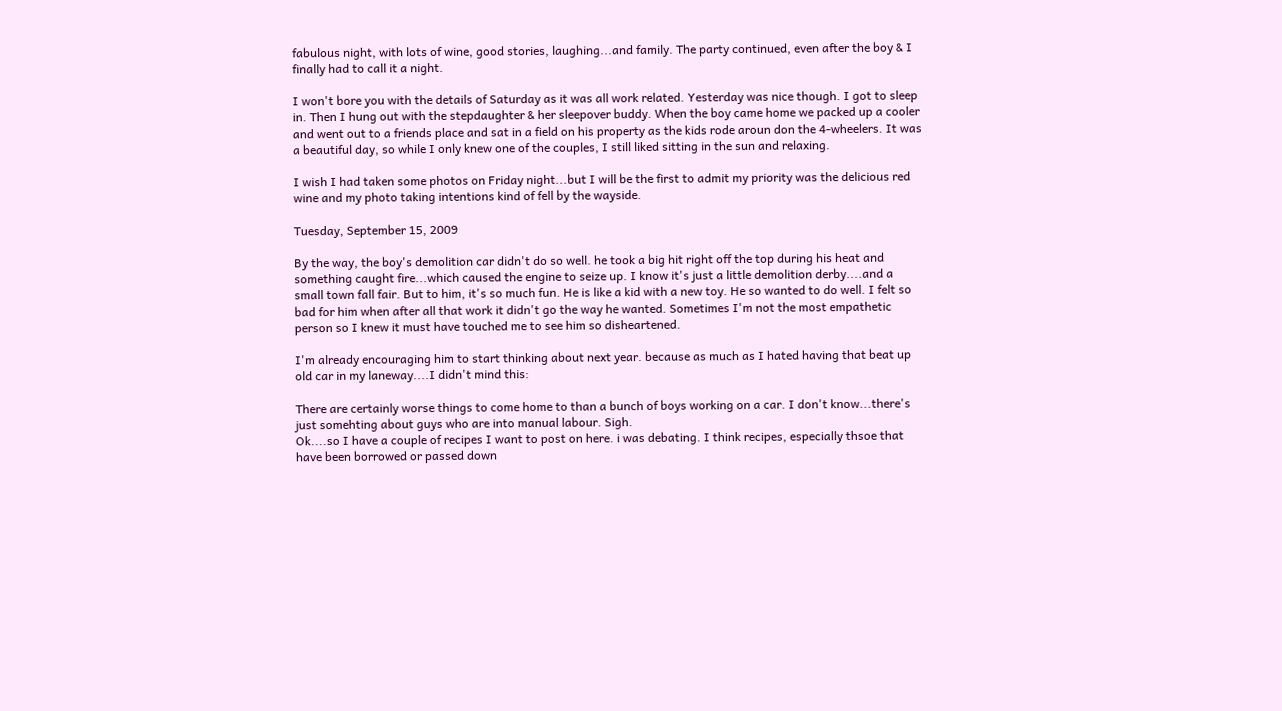fabulous night, with lots of wine, good stories, laughing...and family. The party continued, even after the boy & I finally had to call it a night.

I won't bore you with the details of Saturday as it was all work related. Yesterday was nice though. I got to sleep in. Then I hung out with the stepdaughter & her sleepover buddy. When the boy came home we packed up a cooler and went out to a friends place and sat in a field on his property as the kids rode aroun don the 4-wheelers. It was a beautiful day, so while I only knew one of the couples, I still liked sitting in the sun and relaxing.

I wish I had taken some photos on Friday night...but I will be the first to admit my priority was the delicious red wine and my photo taking intentions kind of fell by the wayside.

Tuesday, September 15, 2009

By the way, the boy's demolition car didn't do so well. he took a big hit right off the top during his heat and something caught fire...which caused the engine to seize up. I know it's just a little demolition derby....and a small town fall fair. But to him, it's so much fun. He is like a kid with a new toy. He so wanted to do well. I felt so bad for him when after all that work it didn't go the way he wanted. Sometimes I'm not the most empathetic person so I knew it must have touched me to see him so disheartened.

I'm already encouraging him to start thinking about next year. because as much as I hated having that beat up old car in my laneway....I didn't mind this:

There are certainly worse things to come home to than a bunch of boys working on a car. I don't know...there's just somehting about guys who are into manual labour. Sigh.
Ok....so I have a couple of recipes I want to post on here. i was debating. I think recipes, especially thsoe that have been borrowed or passed down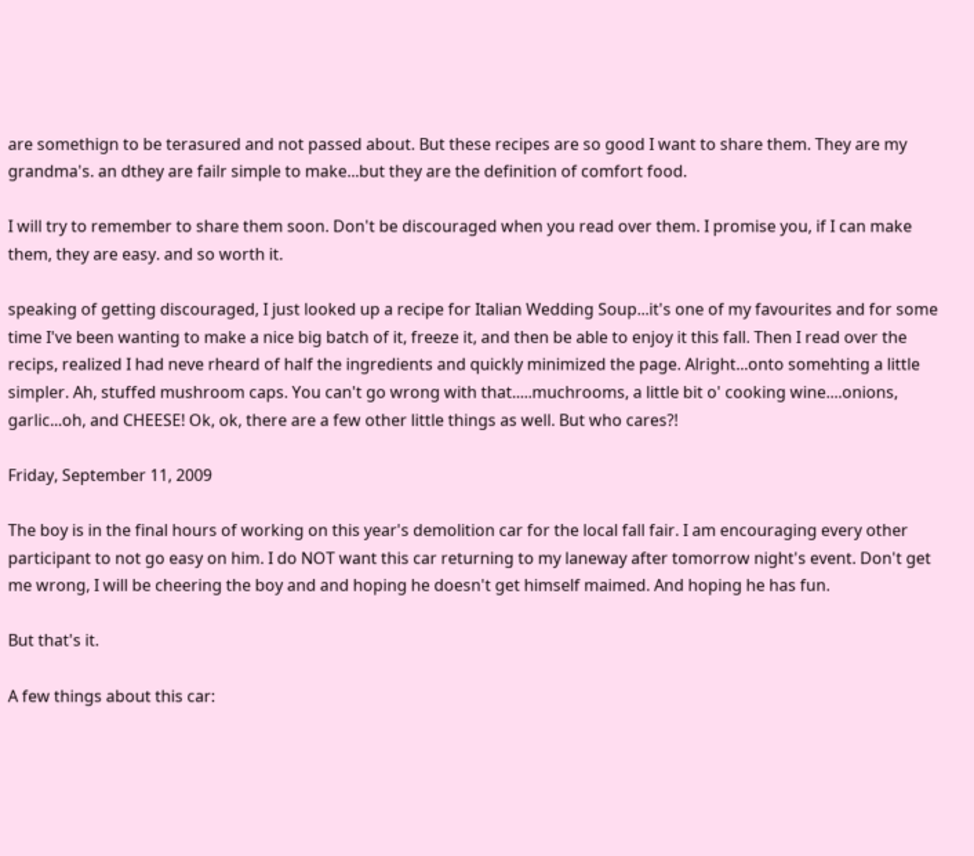are somethign to be terasured and not passed about. But these recipes are so good I want to share them. They are my grandma's. an dthey are failr simple to make...but they are the definition of comfort food.

I will try to remember to share them soon. Don't be discouraged when you read over them. I promise you, if I can make them, they are easy. and so worth it.

speaking of getting discouraged, I just looked up a recipe for Italian Wedding Soup...it's one of my favourites and for some time I've been wanting to make a nice big batch of it, freeze it, and then be able to enjoy it this fall. Then I read over the recips, realized I had neve rheard of half the ingredients and quickly minimized the page. Alright...onto somehting a little simpler. Ah, stuffed mushroom caps. You can't go wrong with that.....muchrooms, a little bit o' cooking wine....onions, garlic...oh, and CHEESE! Ok, ok, there are a few other little things as well. But who cares?!

Friday, September 11, 2009

The boy is in the final hours of working on this year's demolition car for the local fall fair. I am encouraging every other participant to not go easy on him. I do NOT want this car returning to my laneway after tomorrow night's event. Don't get me wrong, I will be cheering the boy and and hoping he doesn't get himself maimed. And hoping he has fun.

But that's it.

A few things about this car: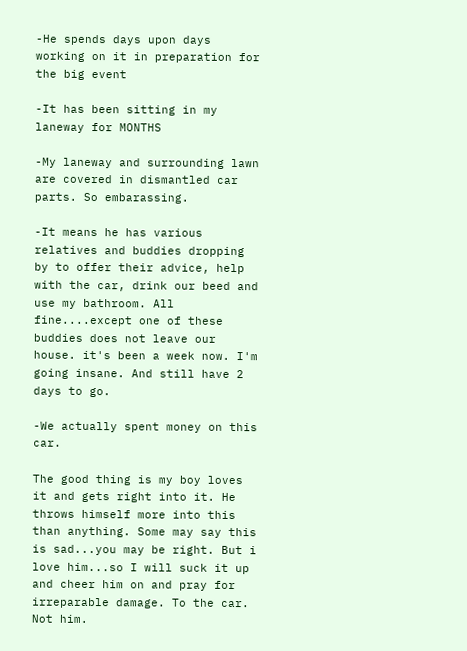-He spends days upon days working on it in preparation for the big event

-It has been sitting in my laneway for MONTHS

-My laneway and surrounding lawn are covered in dismantled car parts. So embarassing.

-It means he has various relatives and buddies dropping by to offer their advice, help with the car, drink our beed and use my bathroom. All fine....except one of these buddies does not leave our house. it's been a week now. I'm going insane. And still have 2 days to go.

-We actually spent money on this car.

The good thing is my boy loves it and gets right into it. He throws himself more into this than anything. Some may say this is sad...you may be right. But i love him...so I will suck it up and cheer him on and pray for irreparable damage. To the car. Not him.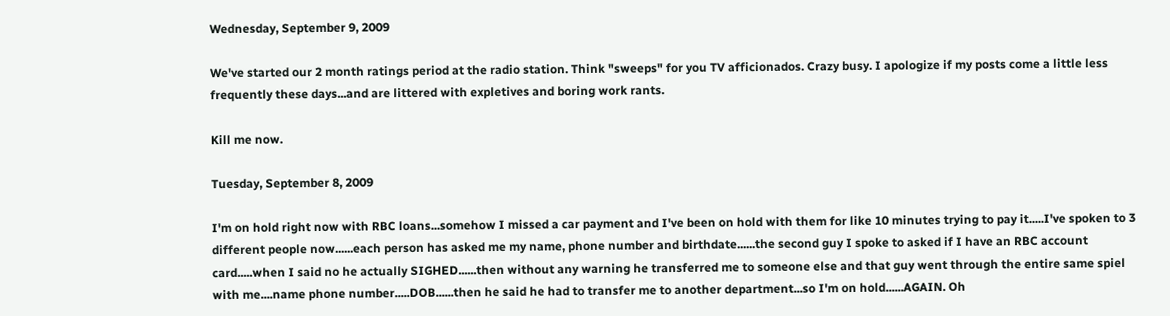Wednesday, September 9, 2009

We've started our 2 month ratings period at the radio station. Think "sweeps" for you TV afficionados. Crazy busy. I apologize if my posts come a little less frequently these days...and are littered with expletives and boring work rants.

Kill me now.

Tuesday, September 8, 2009

I'm on hold right now with RBC loans...somehow I missed a car payment and I've been on hold with them for like 10 minutes trying to pay it.....I've spoken to 3 different people now......each person has asked me my name, phone number and birthdate......the second guy I spoke to asked if I have an RBC account card.....when I said no he actually SIGHED......then without any warning he transferred me to someone else and that guy went through the entire same spiel with me....name phone number.....DOB......then he said he had to transfer me to another department...so I'm on hold......AGAIN. Oh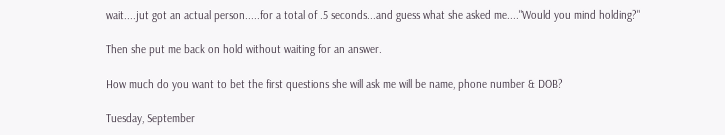wait....jut got an actual person.....for a total of .5 seconds...and guess what she asked me...."Would you mind holding?"

Then she put me back on hold without waiting for an answer.

How much do you want to bet the first questions she will ask me will be name, phone number & DOB?

Tuesday, September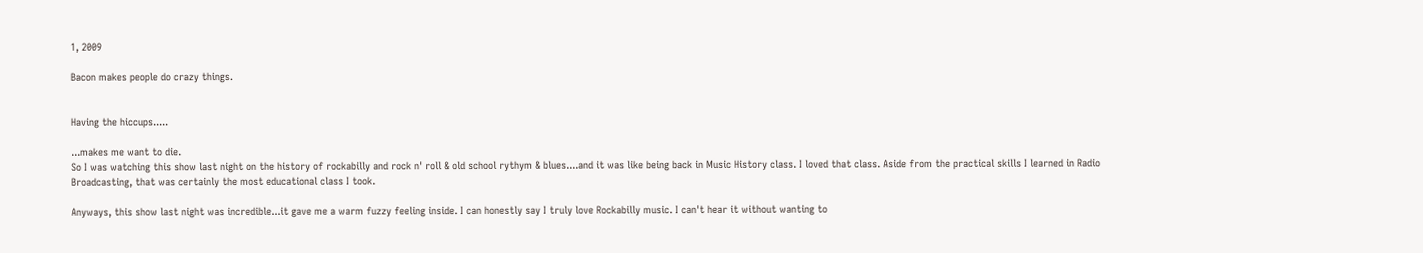1, 2009

Bacon makes people do crazy things.


Having the hiccups.....

...makes me want to die.
So I was watching this show last night on the history of rockabilly and rock n' roll & old school rythym & blues....and it was like being back in Music History class. I loved that class. Aside from the practical skills I learned in Radio Broadcasting, that was certainly the most educational class I took.

Anyways, this show last night was incredible...it gave me a warm fuzzy feeling inside. I can honestly say I truly love Rockabilly music. I can't hear it without wanting to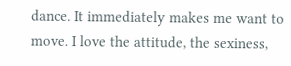dance. It immediately makes me want to move. I love the attitude, the sexiness,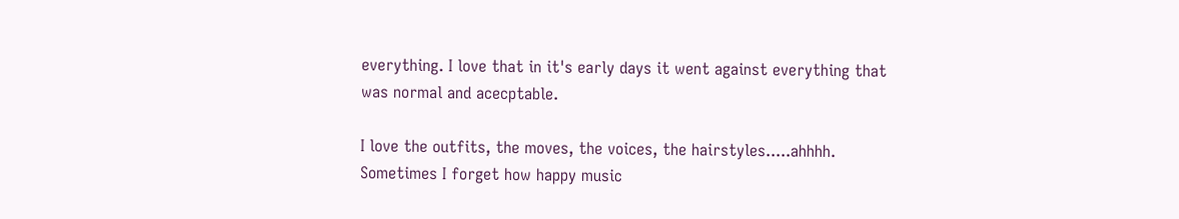everything. I love that in it's early days it went against everything that was normal and acecptable.

I love the outfits, the moves, the voices, the hairstyles.....ahhhh. Sometimes I forget how happy music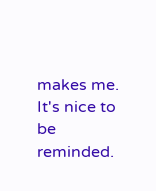makes me. It's nice to be reminded.